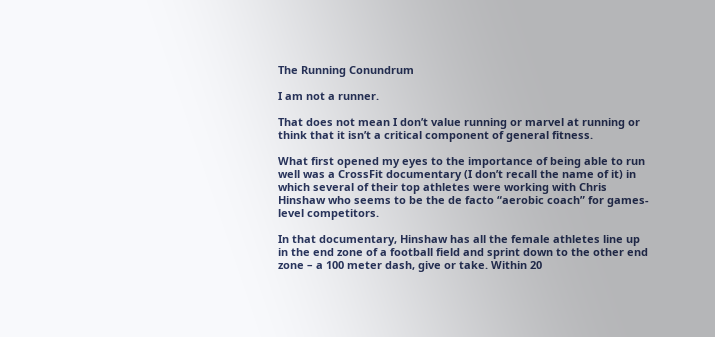The Running Conundrum

I am not a runner.

That does not mean I don’t value running or marvel at running or think that it isn’t a critical component of general fitness.

What first opened my eyes to the importance of being able to run well was a CrossFit documentary (I don’t recall the name of it) in which several of their top athletes were working with Chris Hinshaw who seems to be the de facto “aerobic coach” for games-level competitors.

In that documentary, Hinshaw has all the female athletes line up in the end zone of a football field and sprint down to the other end zone – a 100 meter dash, give or take. Within 20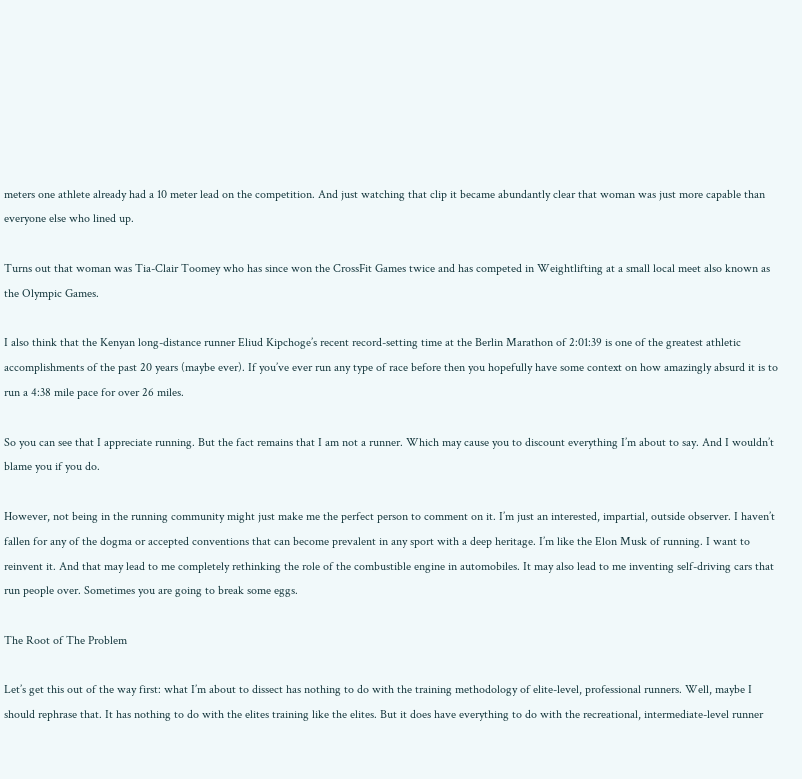meters one athlete already had a 10 meter lead on the competition. And just watching that clip it became abundantly clear that woman was just more capable than everyone else who lined up.

Turns out that woman was Tia-Clair Toomey who has since won the CrossFit Games twice and has competed in Weightlifting at a small local meet also known as the Olympic Games.

I also think that the Kenyan long-distance runner Eliud Kipchoge’s recent record-setting time at the Berlin Marathon of 2:01:39 is one of the greatest athletic accomplishments of the past 20 years (maybe ever). If you’ve ever run any type of race before then you hopefully have some context on how amazingly absurd it is to run a 4:38 mile pace for over 26 miles.

So you can see that I appreciate running. But the fact remains that I am not a runner. Which may cause you to discount everything I’m about to say. And I wouldn’t blame you if you do.

However, not being in the running community might just make me the perfect person to comment on it. I’m just an interested, impartial, outside observer. I haven’t fallen for any of the dogma or accepted conventions that can become prevalent in any sport with a deep heritage. I’m like the Elon Musk of running. I want to reinvent it. And that may lead to me completely rethinking the role of the combustible engine in automobiles. It may also lead to me inventing self-driving cars that run people over. Sometimes you are going to break some eggs.

The Root of The Problem

Let’s get this out of the way first: what I’m about to dissect has nothing to do with the training methodology of elite-level, professional runners. Well, maybe I should rephrase that. It has nothing to do with the elites training like the elites. But it does have everything to do with the recreational, intermediate-level runner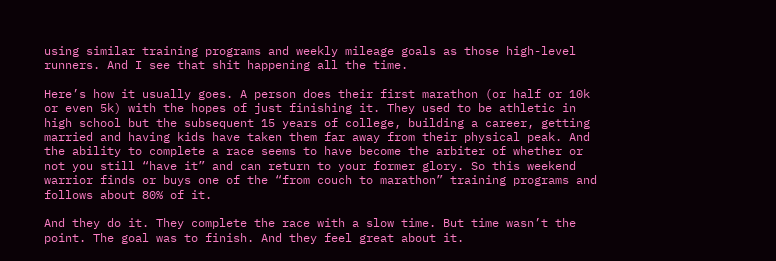using similar training programs and weekly mileage goals as those high-level runners. And I see that shit happening all the time.

Here’s how it usually goes. A person does their first marathon (or half or 10k or even 5k) with the hopes of just finishing it. They used to be athletic in high school but the subsequent 15 years of college, building a career, getting married and having kids have taken them far away from their physical peak. And the ability to complete a race seems to have become the arbiter of whether or not you still “have it” and can return to your former glory. So this weekend warrior finds or buys one of the “from couch to marathon” training programs and follows about 80% of it.

And they do it. They complete the race with a slow time. But time wasn’t the point. The goal was to finish. And they feel great about it.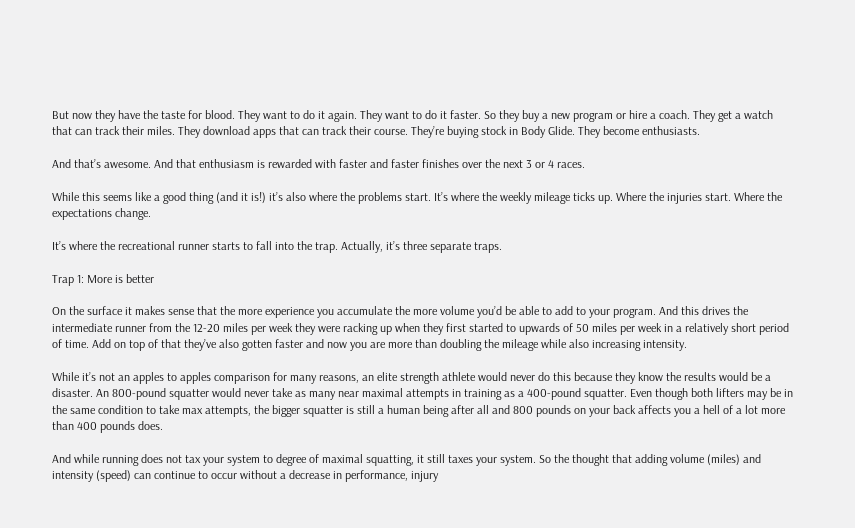But now they have the taste for blood. They want to do it again. They want to do it faster. So they buy a new program or hire a coach. They get a watch that can track their miles. They download apps that can track their course. They’re buying stock in Body Glide. They become enthusiasts.

And that’s awesome. And that enthusiasm is rewarded with faster and faster finishes over the next 3 or 4 races.

While this seems like a good thing (and it is!) it’s also where the problems start. It’s where the weekly mileage ticks up. Where the injuries start. Where the expectations change.

It’s where the recreational runner starts to fall into the trap. Actually, it’s three separate traps.

Trap 1: More is better

On the surface it makes sense that the more experience you accumulate the more volume you’d be able to add to your program. And this drives the intermediate runner from the 12-20 miles per week they were racking up when they first started to upwards of 50 miles per week in a relatively short period of time. Add on top of that they’ve also gotten faster and now you are more than doubling the mileage while also increasing intensity.

While it’s not an apples to apples comparison for many reasons, an elite strength athlete would never do this because they know the results would be a disaster. An 800-pound squatter would never take as many near maximal attempts in training as a 400-pound squatter. Even though both lifters may be in the same condition to take max attempts, the bigger squatter is still a human being after all and 800 pounds on your back affects you a hell of a lot more than 400 pounds does.

And while running does not tax your system to degree of maximal squatting, it still taxes your system. So the thought that adding volume (miles) and intensity (speed) can continue to occur without a decrease in performance, injury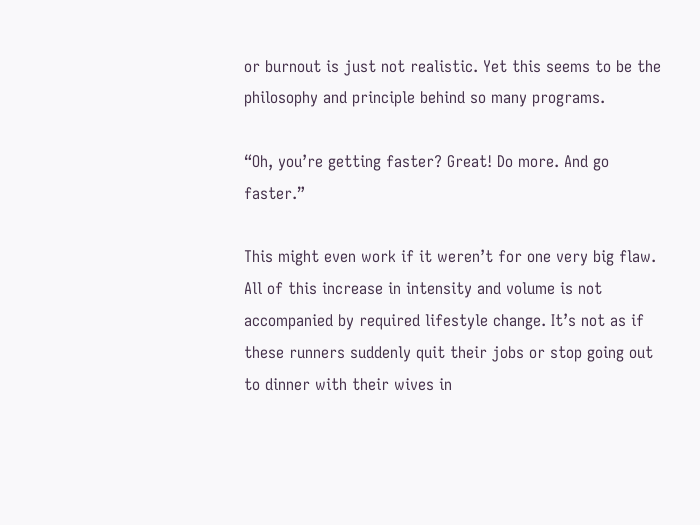or burnout is just not realistic. Yet this seems to be the philosophy and principle behind so many programs.

“Oh, you’re getting faster? Great! Do more. And go faster.”

This might even work if it weren’t for one very big flaw. All of this increase in intensity and volume is not accompanied by required lifestyle change. It’s not as if these runners suddenly quit their jobs or stop going out to dinner with their wives in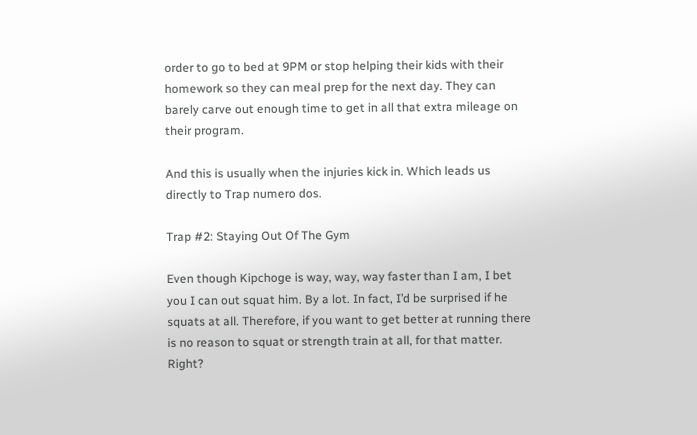order to go to bed at 9PM or stop helping their kids with their homework so they can meal prep for the next day. They can barely carve out enough time to get in all that extra mileage on their program.

And this is usually when the injuries kick in. Which leads us directly to Trap numero dos.

Trap #2: Staying Out Of The Gym

Even though Kipchoge is way, way, way faster than I am, I bet you I can out squat him. By a lot. In fact, I’d be surprised if he squats at all. Therefore, if you want to get better at running there is no reason to squat or strength train at all, for that matter. Right?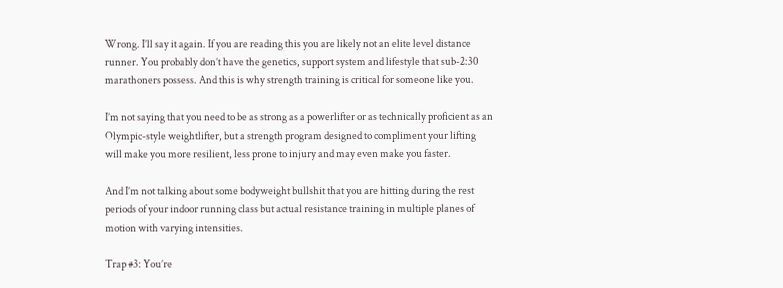Wrong. I’ll say it again. If you are reading this you are likely not an elite level distance runner. You probably don’t have the genetics, support system and lifestyle that sub-2:30 marathoners possess. And this is why strength training is critical for someone like you.

I’m not saying that you need to be as strong as a powerlifter or as technically proficient as an Olympic-style weightlifter, but a strength program designed to compliment your lifting will make you more resilient, less prone to injury and may even make you faster.

And I’m not talking about some bodyweight bullshit that you are hitting during the rest periods of your indoor running class but actual resistance training in multiple planes of motion with varying intensities.

Trap #3: You’re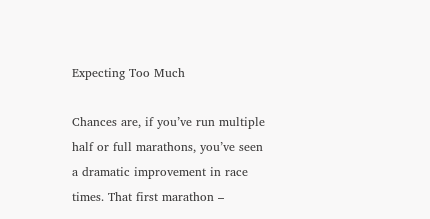Expecting Too Much

Chances are, if you’ve run multiple half or full marathons, you’ve seen a dramatic improvement in race times. That first marathon –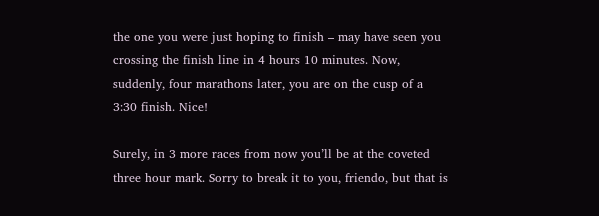the one you were just hoping to finish – may have seen you crossing the finish line in 4 hours 10 minutes. Now, suddenly, four marathons later, you are on the cusp of a 3:30 finish. Nice!

Surely, in 3 more races from now you’ll be at the coveted three hour mark. Sorry to break it to you, friendo, but that is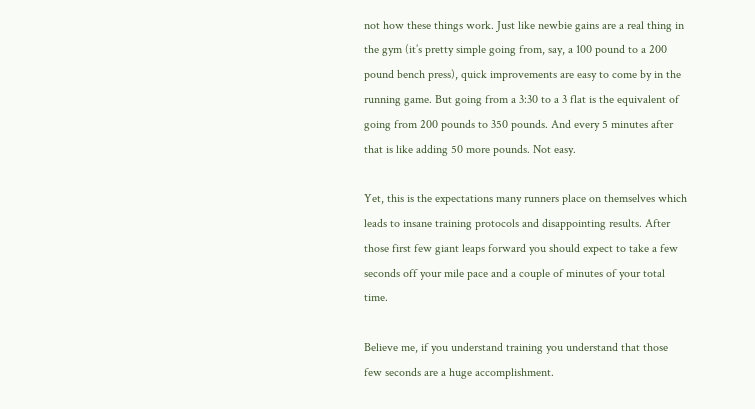not how these things work. Just like newbie gains are a real thing in the gym (it’s pretty simple going from, say, a 100 pound to a 200 pound bench press), quick improvements are easy to come by in the running game. But going from a 3:30 to a 3 flat is the equivalent of going from 200 pounds to 350 pounds. And every 5 minutes after that is like adding 50 more pounds. Not easy.

Yet, this is the expectations many runners place on themselves which leads to insane training protocols and disappointing results. After those first few giant leaps forward you should expect to take a few seconds off your mile pace and a couple of minutes of your total time.

Believe me, if you understand training you understand that those few seconds are a huge accomplishment.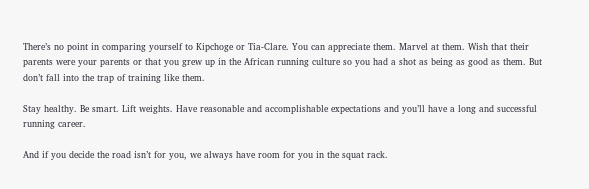There’s no point in comparing yourself to Kipchoge or Tia-Clare. You can appreciate them. Marvel at them. Wish that their parents were your parents or that you grew up in the African running culture so you had a shot as being as good as them. But don’t fall into the trap of training like them.

Stay healthy. Be smart. Lift weights. Have reasonable and accomplishable expectations and you’ll have a long and successful running career.

And if you decide the road isn’t for you, we always have room for you in the squat rack.